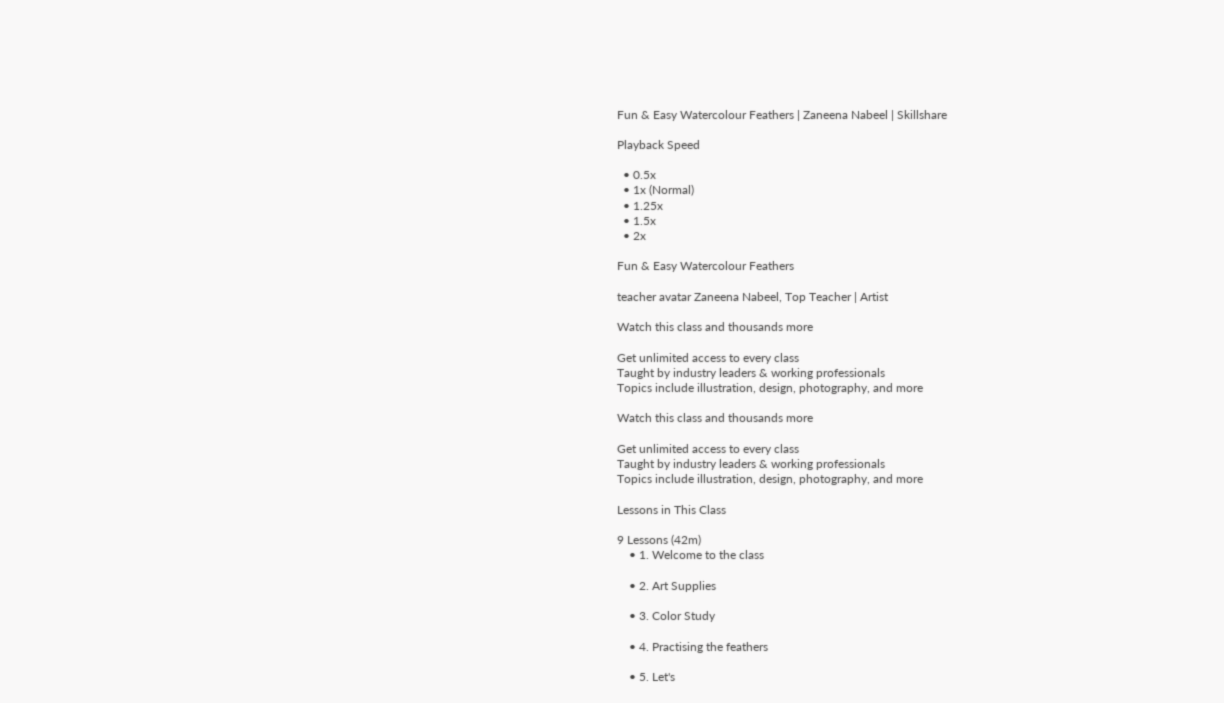Fun & Easy Watercolour Feathers | Zaneena Nabeel | Skillshare

Playback Speed

  • 0.5x
  • 1x (Normal)
  • 1.25x
  • 1.5x
  • 2x

Fun & Easy Watercolour Feathers

teacher avatar Zaneena Nabeel, Top Teacher | Artist

Watch this class and thousands more

Get unlimited access to every class
Taught by industry leaders & working professionals
Topics include illustration, design, photography, and more

Watch this class and thousands more

Get unlimited access to every class
Taught by industry leaders & working professionals
Topics include illustration, design, photography, and more

Lessons in This Class

9 Lessons (42m)
    • 1. Welcome to the class

    • 2. Art Supplies

    • 3. Color Study

    • 4. Practising the feathers

    • 5. Let's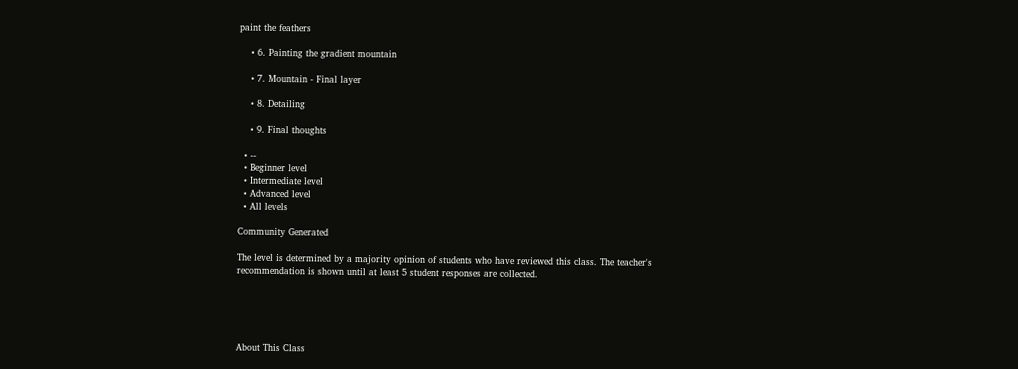paint the feathers

    • 6. Painting the gradient mountain

    • 7. Mountain - Final layer

    • 8. Detailing

    • 9. Final thoughts

  • --
  • Beginner level
  • Intermediate level
  • Advanced level
  • All levels

Community Generated

The level is determined by a majority opinion of students who have reviewed this class. The teacher's recommendation is shown until at least 5 student responses are collected.





About This Class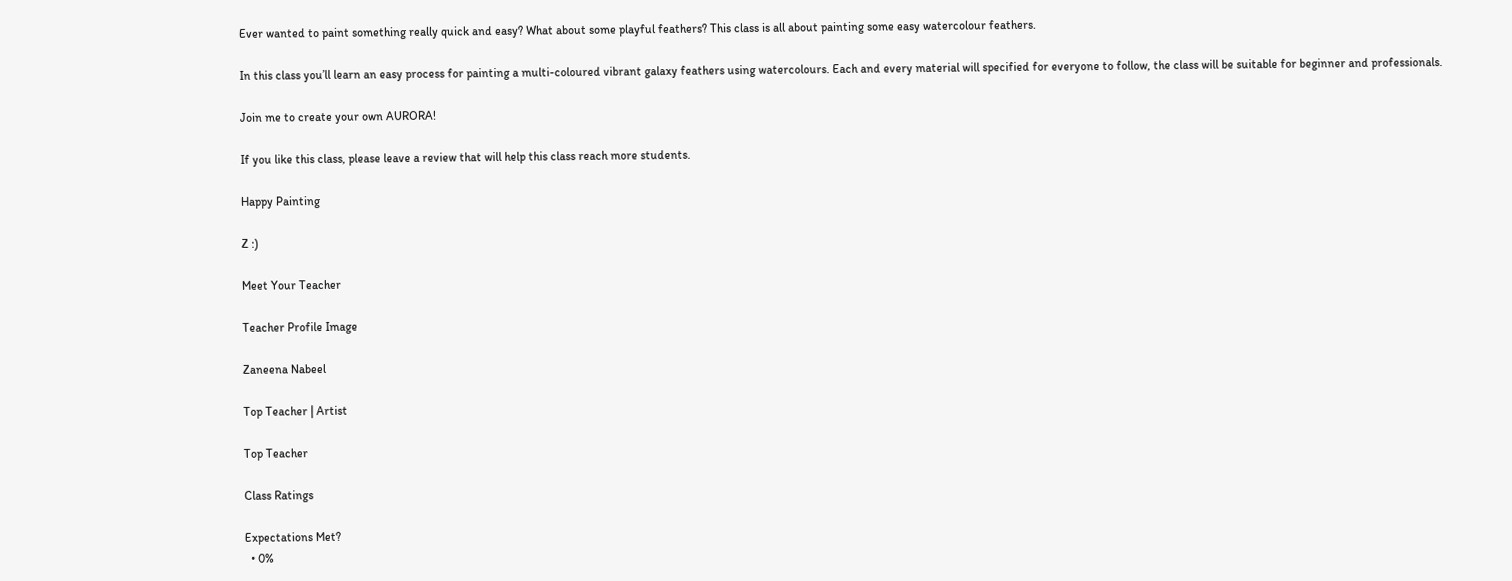Ever wanted to paint something really quick and easy? What about some playful feathers? This class is all about painting some easy watercolour feathers.

In this class you’ll learn an easy process for painting a multi-coloured vibrant galaxy feathers using watercolours. Each and every material will specified for everyone to follow, the class will be suitable for beginner and professionals.

Join me to create your own AURORA!

If you like this class, please leave a review that will help this class reach more students.

Happy Painting

Z :)

Meet Your Teacher

Teacher Profile Image

Zaneena Nabeel

Top Teacher | Artist

Top Teacher

Class Ratings

Expectations Met?
  • 0%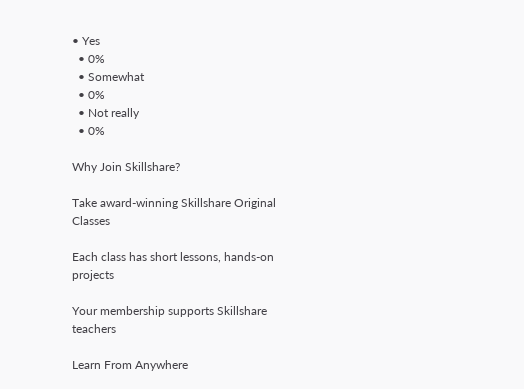• Yes
  • 0%
  • Somewhat
  • 0%
  • Not really
  • 0%

Why Join Skillshare?

Take award-winning Skillshare Original Classes

Each class has short lessons, hands-on projects

Your membership supports Skillshare teachers

Learn From Anywhere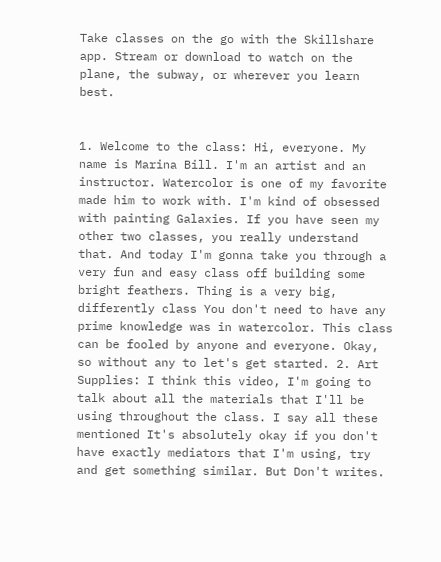Take classes on the go with the Skillshare app. Stream or download to watch on the plane, the subway, or wherever you learn best.


1. Welcome to the class: Hi, everyone. My name is Marina Bill. I'm an artist and an instructor. Watercolor is one of my favorite made him to work with. I'm kind of obsessed with painting Galaxies. If you have seen my other two classes, you really understand that. And today I'm gonna take you through a very fun and easy class off building some bright feathers. Thing is a very big, differently class You don't need to have any prime knowledge was in watercolor. This class can be fooled by anyone and everyone. Okay, so without any to let's get started. 2. Art Supplies: I think this video, I'm going to talk about all the materials that I'll be using throughout the class. I say all these mentioned It's absolutely okay if you don't have exactly mediators that I'm using, try and get something similar. But Don't writes.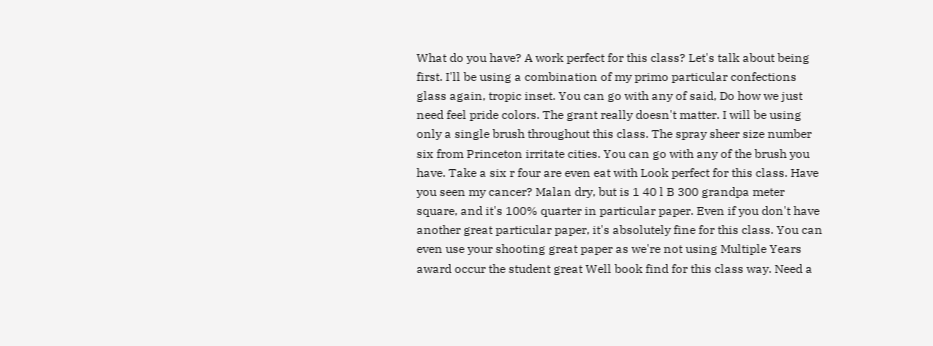What do you have? A work perfect for this class? Let's talk about being first. I'll be using a combination of my primo particular confections glass again, tropic inset. You can go with any of said, Do how we just need feel pride colors. The grant really doesn't matter. I will be using only a single brush throughout this class. The spray sheer size number six from Princeton irritate cities. You can go with any of the brush you have. Take a six r four are even eat with Look perfect for this class. Have you seen my cancer? Malan dry, but is 1 40 l B 300 grandpa meter square, and it's 100% quarter in particular paper. Even if you don't have another great particular paper, it's absolutely fine for this class. You can even use your shooting great paper as we're not using Multiple Years award occur the student great Well book find for this class way. Need a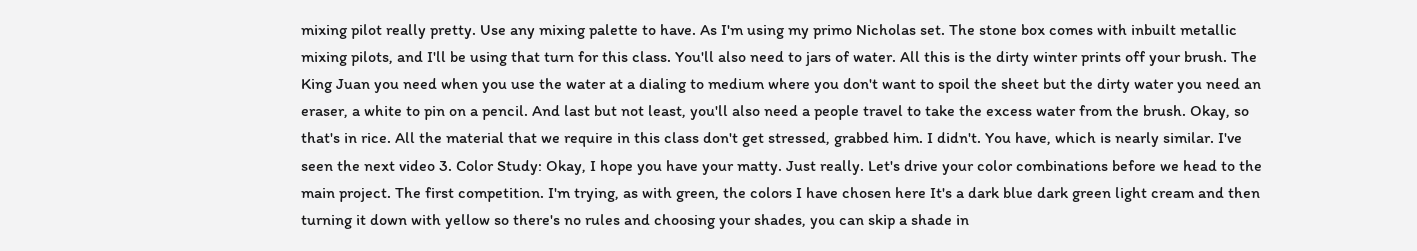mixing pilot really pretty. Use any mixing palette to have. As I'm using my primo Nicholas set. The stone box comes with inbuilt metallic mixing pilots, and I'll be using that turn for this class. You'll also need to jars of water. All this is the dirty winter prints off your brush. The King Juan you need when you use the water at a dialing to medium where you don't want to spoil the sheet but the dirty water you need an eraser, a white to pin on a pencil. And last but not least, you'll also need a people travel to take the excess water from the brush. Okay, so that's in rice. All the material that we require in this class don't get stressed, grabbed him. I didn't. You have, which is nearly similar. I've seen the next video 3. Color Study: Okay, I hope you have your matty. Just really. Let's drive your color combinations before we head to the main project. The first competition. I'm trying, as with green, the colors I have chosen here It's a dark blue dark green light cream and then turning it down with yellow so there's no rules and choosing your shades, you can skip a shade in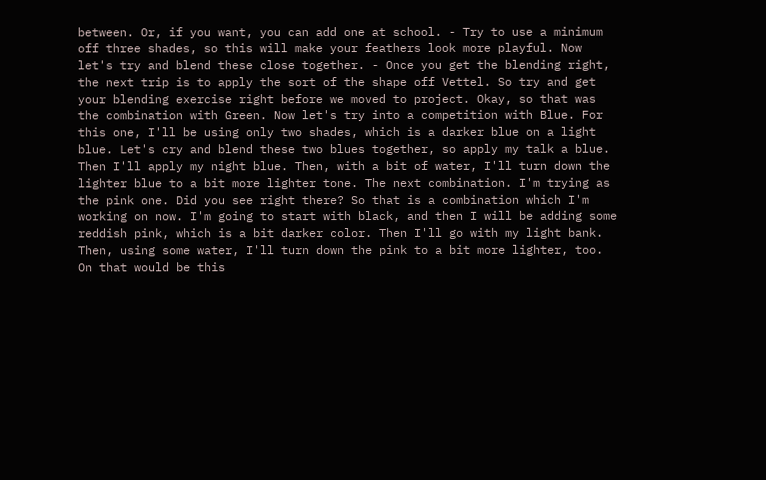between. Or, if you want, you can add one at school. - Try to use a minimum off three shades, so this will make your feathers look more playful. Now let's try and blend these close together. - Once you get the blending right, the next trip is to apply the sort of the shape off Vettel. So try and get your blending exercise right before we moved to project. Okay, so that was the combination with Green. Now let's try into a competition with Blue. For this one, I'll be using only two shades, which is a darker blue on a light blue. Let's cry and blend these two blues together, so apply my talk a blue. Then I'll apply my night blue. Then, with a bit of water, I'll turn down the lighter blue to a bit more lighter tone. The next combination. I'm trying as the pink one. Did you see right there? So that is a combination which I'm working on now. I'm going to start with black, and then I will be adding some reddish pink, which is a bit darker color. Then I'll go with my light bank. Then, using some water, I'll turn down the pink to a bit more lighter, too. On that would be this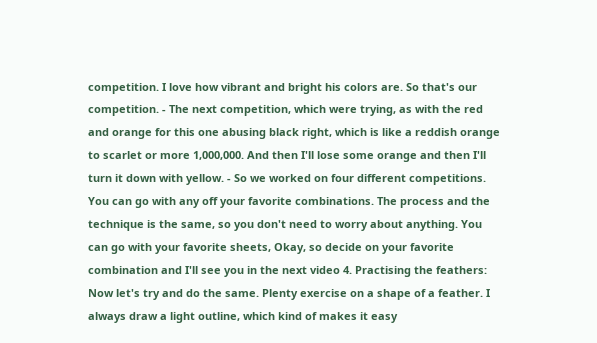competition. I love how vibrant and bright his colors are. So that's our competition. - The next competition, which were trying, as with the red and orange for this one abusing black right, which is like a reddish orange to scarlet or more 1,000,000. And then I'll lose some orange and then I'll turn it down with yellow. - So we worked on four different competitions. You can go with any off your favorite combinations. The process and the technique is the same, so you don't need to worry about anything. You can go with your favorite sheets, Okay, so decide on your favorite combination and I'll see you in the next video 4. Practising the feathers: Now let's try and do the same. Plenty exercise on a shape of a feather. I always draw a light outline, which kind of makes it easy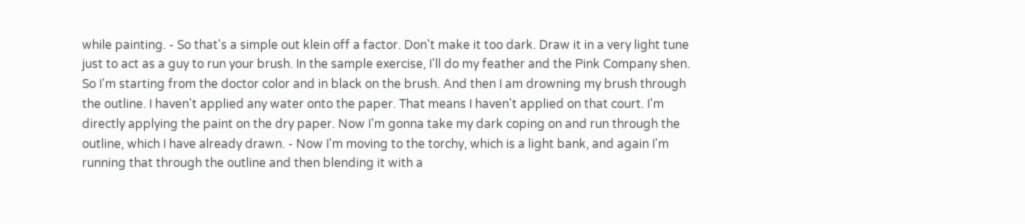while painting. - So that's a simple out klein off a factor. Don't make it too dark. Draw it in a very light tune just to act as a guy to run your brush. In the sample exercise, I'll do my feather and the Pink Company shen. So I'm starting from the doctor color and in black on the brush. And then I am drowning my brush through the outline. I haven't applied any water onto the paper. That means I haven't applied on that court. I'm directly applying the paint on the dry paper. Now I'm gonna take my dark coping on and run through the outline, which I have already drawn. - Now I'm moving to the torchy, which is a light bank, and again I'm running that through the outline and then blending it with a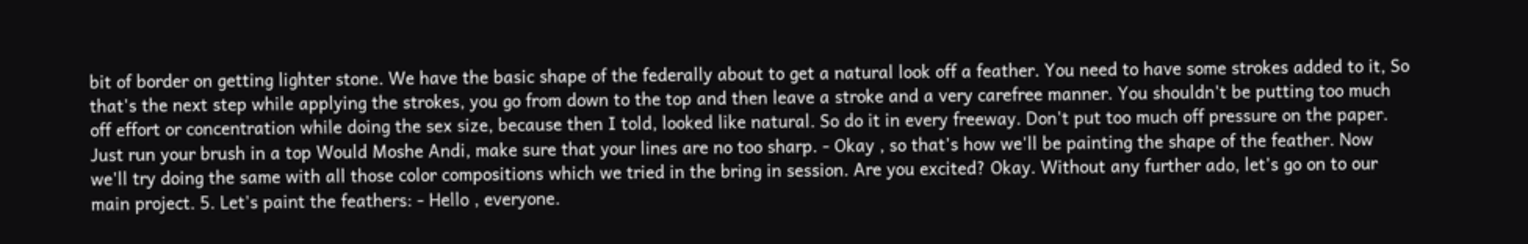bit of border on getting lighter stone. We have the basic shape of the federally about to get a natural look off a feather. You need to have some strokes added to it, So that's the next step while applying the strokes, you go from down to the top and then leave a stroke and a very carefree manner. You shouldn't be putting too much off effort or concentration while doing the sex size, because then I told, looked like natural. So do it in every freeway. Don't put too much off pressure on the paper. Just run your brush in a top Would Moshe Andi, make sure that your lines are no too sharp. - Okay , so that's how we'll be painting the shape of the feather. Now we'll try doing the same with all those color compositions which we tried in the bring in session. Are you excited? Okay. Without any further ado, let's go on to our main project. 5. Let's paint the feathers: - Hello , everyone.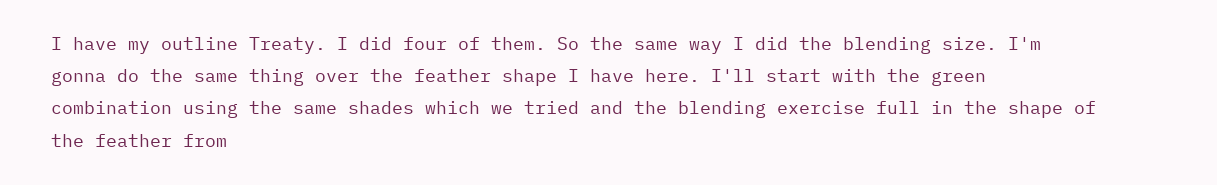I have my outline Treaty. I did four of them. So the same way I did the blending size. I'm gonna do the same thing over the feather shape I have here. I'll start with the green combination using the same shades which we tried and the blending exercise full in the shape of the feather from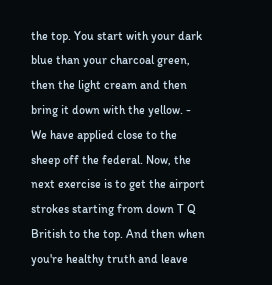the top. You start with your dark blue than your charcoal green, then the light cream and then bring it down with the yellow. - We have applied close to the sheep off the federal. Now, the next exercise is to get the airport strokes starting from down T Q British to the top. And then when you're healthy truth and leave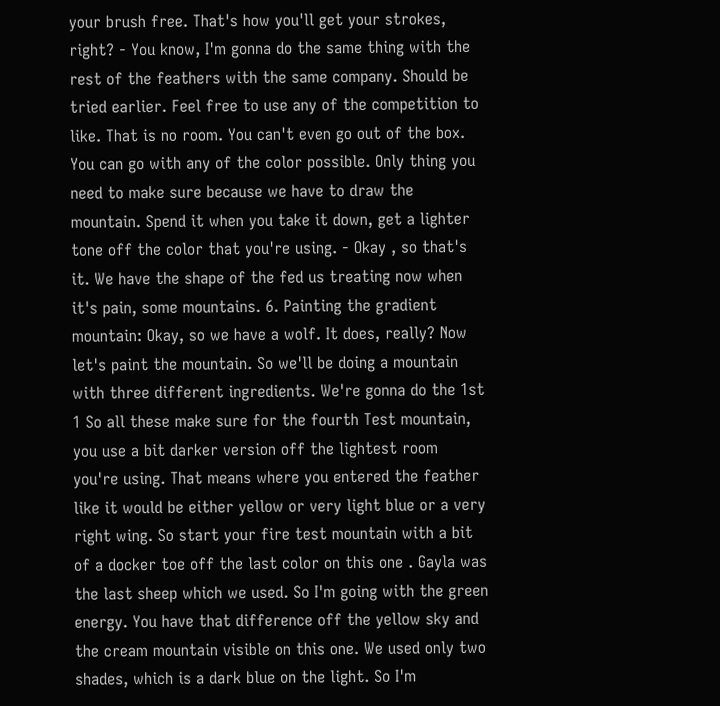your brush free. That's how you'll get your strokes, right? - You know, I'm gonna do the same thing with the rest of the feathers with the same company. Should be tried earlier. Feel free to use any of the competition to like. That is no room. You can't even go out of the box. You can go with any of the color possible. Only thing you need to make sure because we have to draw the mountain. Spend it when you take it down, get a lighter tone off the color that you're using. - Okay , so that's it. We have the shape of the fed us treating now when it's pain, some mountains. 6. Painting the gradient mountain: Okay, so we have a wolf. It does, really? Now let's paint the mountain. So we'll be doing a mountain with three different ingredients. We're gonna do the 1st 1 So all these make sure for the fourth Test mountain, you use a bit darker version off the lightest room you're using. That means where you entered the feather like it would be either yellow or very light blue or a very right wing. So start your fire test mountain with a bit of a docker toe off the last color on this one . Gayla was the last sheep which we used. So I'm going with the green energy. You have that difference off the yellow sky and the cream mountain visible on this one. We used only two shades, which is a dark blue on the light. So I'm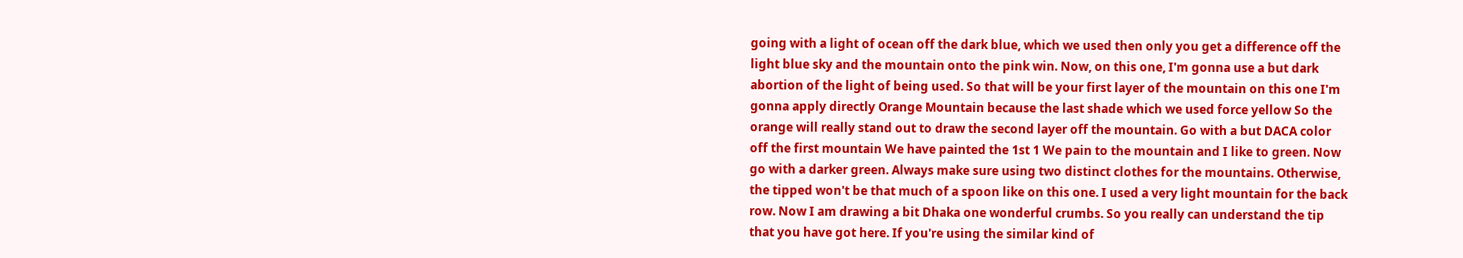going with a light of ocean off the dark blue, which we used then only you get a difference off the light blue sky and the mountain onto the pink win. Now, on this one, I'm gonna use a but dark abortion of the light of being used. So that will be your first layer of the mountain on this one I'm gonna apply directly Orange Mountain because the last shade which we used force yellow So the orange will really stand out to draw the second layer off the mountain. Go with a but DACA color off the first mountain We have painted the 1st 1 We pain to the mountain and I like to green. Now go with a darker green. Always make sure using two distinct clothes for the mountains. Otherwise, the tipped won't be that much of a spoon like on this one. I used a very light mountain for the back row. Now I am drawing a bit Dhaka one wonderful crumbs. So you really can understand the tip that you have got here. If you're using the similar kind of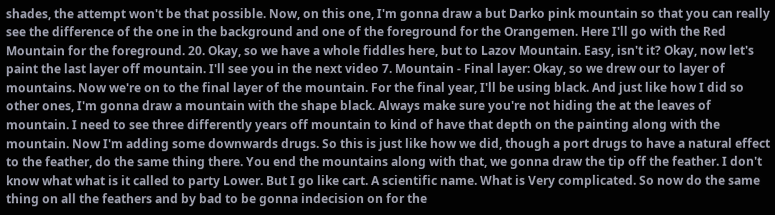shades, the attempt won't be that possible. Now, on this one, I'm gonna draw a but Darko pink mountain so that you can really see the difference of the one in the background and one of the foreground for the Orangemen. Here I'll go with the Red Mountain for the foreground. 20. Okay, so we have a whole fiddles here, but to Lazov Mountain. Easy, isn't it? Okay, now let's paint the last layer off mountain. I'll see you in the next video 7. Mountain - Final layer: Okay, so we drew our to layer of mountains. Now we're on to the final layer of the mountain. For the final year, I'll be using black. And just like how I did so other ones, I'm gonna draw a mountain with the shape black. Always make sure you're not hiding the at the leaves of mountain. I need to see three differently years off mountain to kind of have that depth on the painting along with the mountain. Now I'm adding some downwards drugs. So this is just like how we did, though a port drugs to have a natural effect to the feather, do the same thing there. You end the mountains along with that, we gonna draw the tip off the feather. I don't know what what is it called to party Lower. But I go like cart. A scientific name. What is Very complicated. So now do the same thing on all the feathers and by bad to be gonna indecision on for the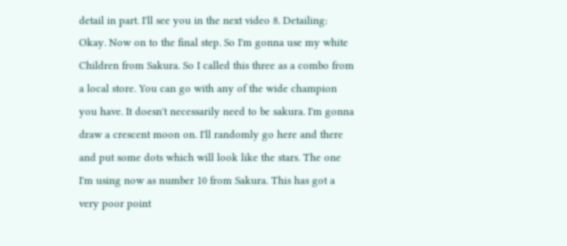detail in part. I'll see you in the next video 8. Detailing: Okay. Now on to the final step. So I'm gonna use my white Children from Sakura. So I called this three as a combo from a local store. You can go with any of the wide champion you have. It doesn't necessarily need to be sakura. I'm gonna draw a crescent moon on. I'll randomly go here and there and put some dots which will look like the stars. The one I'm using now as number 10 from Sakura. This has got a very poor point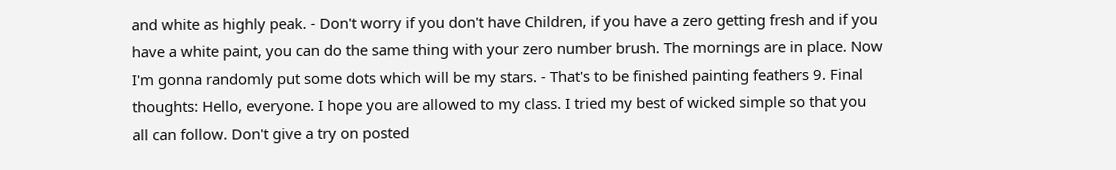and white as highly peak. - Don't worry if you don't have Children, if you have a zero getting fresh and if you have a white paint, you can do the same thing with your zero number brush. The mornings are in place. Now I'm gonna randomly put some dots which will be my stars. - That's to be finished painting feathers 9. Final thoughts: Hello, everyone. I hope you are allowed to my class. I tried my best of wicked simple so that you all can follow. Don't give a try on posted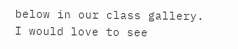below in our class gallery. I would love to see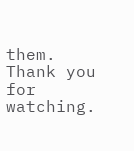them. Thank you for watching.